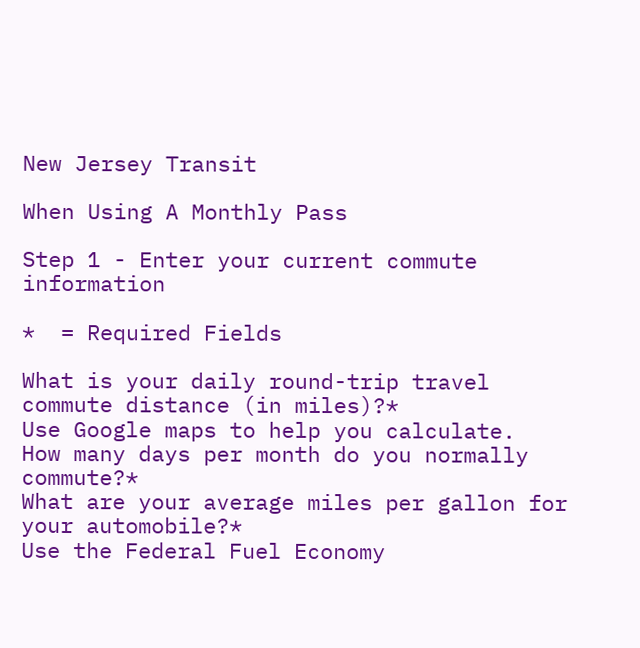New Jersey Transit

When Using A Monthly Pass

Step 1 - Enter your current commute information

*  = Required Fields

What is your daily round-trip travel commute distance (in miles)?*
Use Google maps to help you calculate.
How many days per month do you normally commute?*
What are your average miles per gallon for your automobile?*
Use the Federal Fuel Economy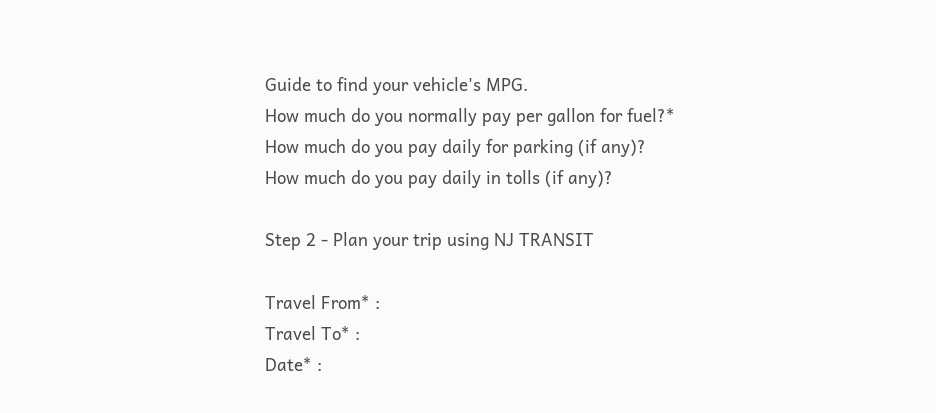Guide to find your vehicle's MPG.
How much do you normally pay per gallon for fuel?*
How much do you pay daily for parking (if any)?
How much do you pay daily in tolls (if any)?

Step 2 - Plan your trip using NJ TRANSIT

Travel From* :
Travel To* :
Date* :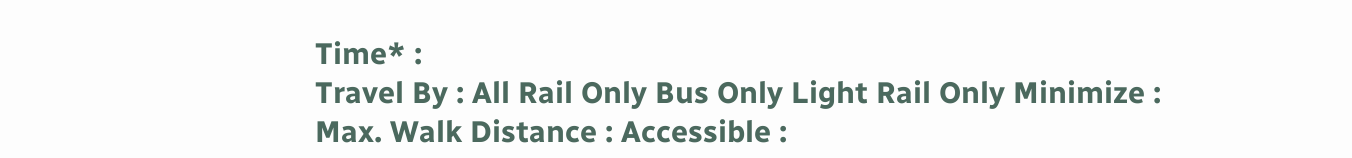Time* :
Travel By : All Rail Only Bus Only Light Rail Only Minimize :
Max. Walk Distance : Accessible :